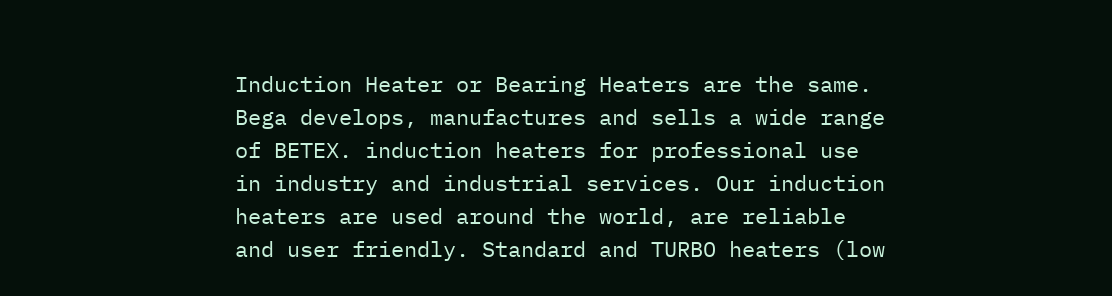Induction Heater or Bearing Heaters are the same. Bega develops, manufactures and sells a wide range of BETEX. induction heaters for professional use in industry and industrial services. Our induction heaters are used around the world, are reliable and user friendly. Standard and TURBO heaters (low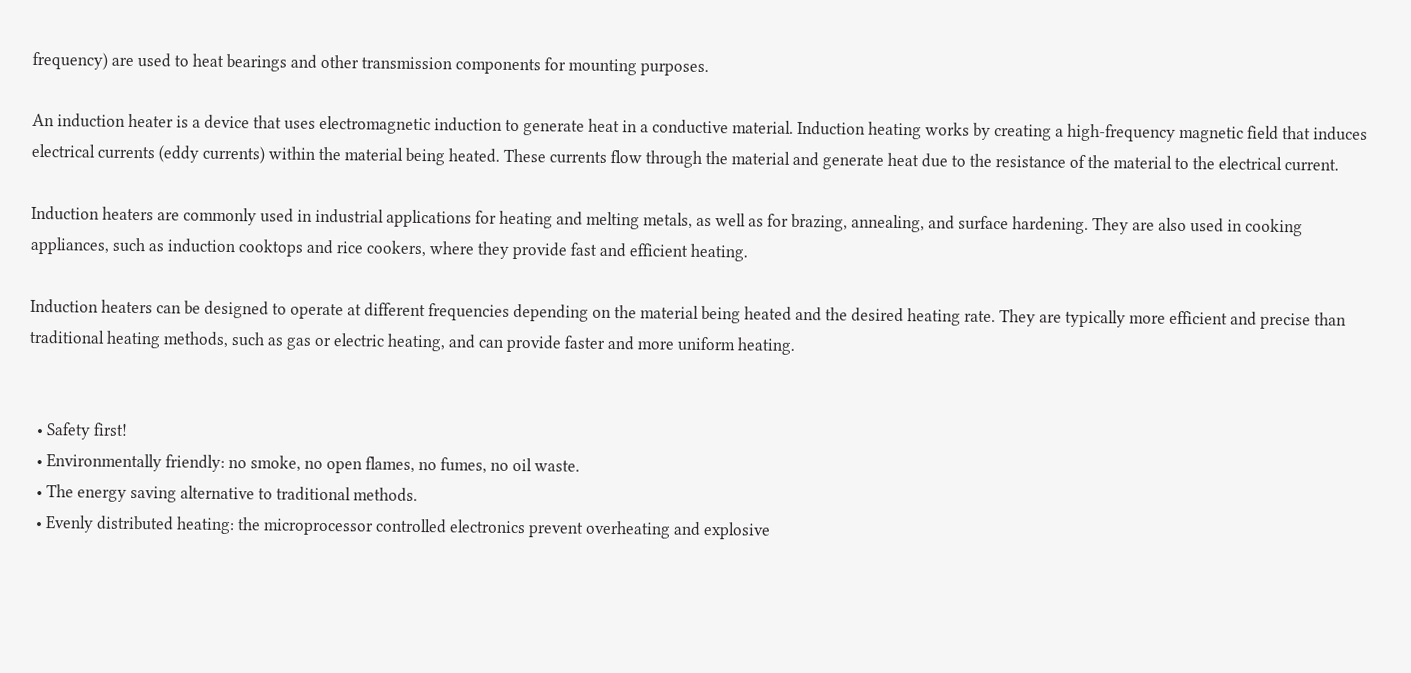frequency) are used to heat bearings and other transmission components for mounting purposes.

An induction heater is a device that uses electromagnetic induction to generate heat in a conductive material. Induction heating works by creating a high-frequency magnetic field that induces electrical currents (eddy currents) within the material being heated. These currents flow through the material and generate heat due to the resistance of the material to the electrical current.

Induction heaters are commonly used in industrial applications for heating and melting metals, as well as for brazing, annealing, and surface hardening. They are also used in cooking appliances, such as induction cooktops and rice cookers, where they provide fast and efficient heating.

Induction heaters can be designed to operate at different frequencies depending on the material being heated and the desired heating rate. They are typically more efficient and precise than traditional heating methods, such as gas or electric heating, and can provide faster and more uniform heating.


  • Safety first!
  • Environmentally friendly: no smoke, no open flames, no fumes, no oil waste.
  • The energy saving alternative to traditional methods.
  • Evenly distributed heating: the microprocessor controlled electronics prevent overheating and explosive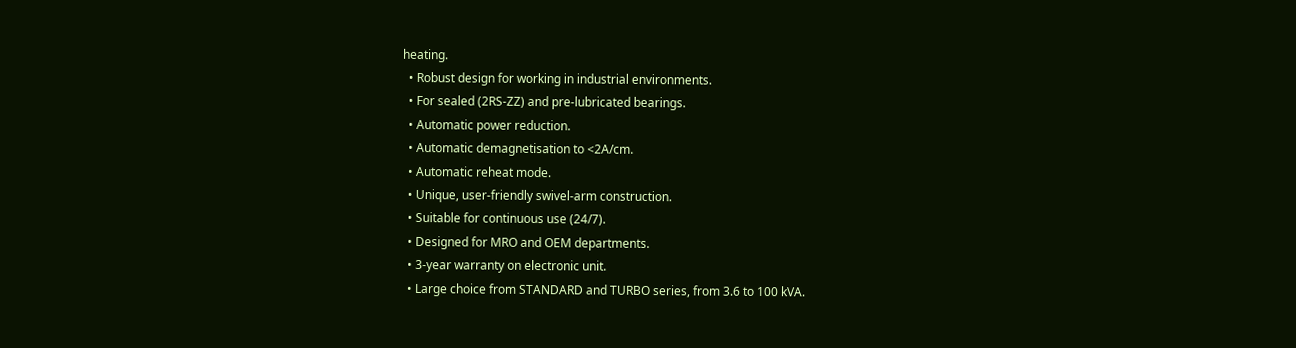heating.
  • Robust design for working in industrial environments.
  • For sealed (2RS-ZZ) and pre-lubricated bearings.
  • Automatic power reduction.
  • Automatic demagnetisation to <2A/cm.
  • Automatic reheat mode.
  • Unique, user-friendly swivel-arm construction.
  • Suitable for continuous use (24/7).
  • Designed for MRO and OEM departments.
  • 3-year warranty on electronic unit.
  • Large choice from STANDARD and TURBO series, from 3.6 to 100 kVA.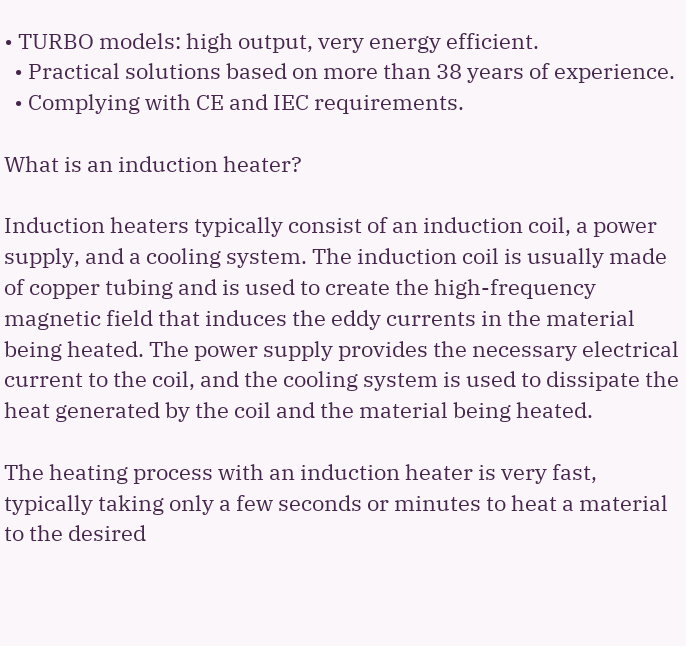• TURBO models: high output, very energy efficient.
  • Practical solutions based on more than 38 years of experience.
  • Complying with CE and IEC requirements.

What is an induction heater?

Induction heaters typically consist of an induction coil, a power supply, and a cooling system. The induction coil is usually made of copper tubing and is used to create the high-frequency magnetic field that induces the eddy currents in the material being heated. The power supply provides the necessary electrical current to the coil, and the cooling system is used to dissipate the heat generated by the coil and the material being heated.

The heating process with an induction heater is very fast, typically taking only a few seconds or minutes to heat a material to the desired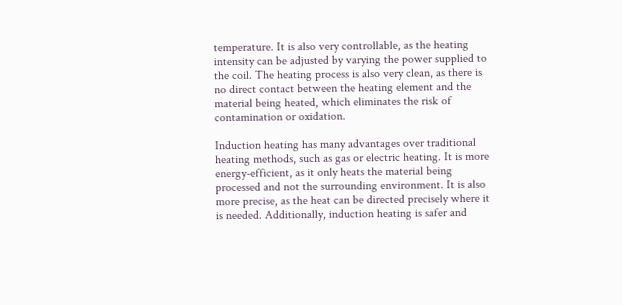temperature. It is also very controllable, as the heating intensity can be adjusted by varying the power supplied to the coil. The heating process is also very clean, as there is no direct contact between the heating element and the material being heated, which eliminates the risk of contamination or oxidation.

Induction heating has many advantages over traditional heating methods, such as gas or electric heating. It is more energy-efficient, as it only heats the material being processed and not the surrounding environment. It is also more precise, as the heat can be directed precisely where it is needed. Additionally, induction heating is safer and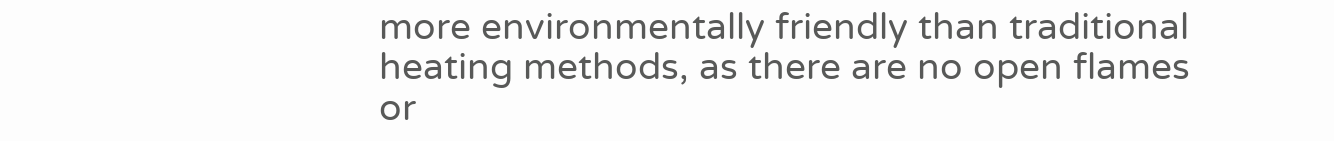more environmentally friendly than traditional heating methods, as there are no open flames or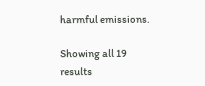harmful emissions.

Showing all 19 results